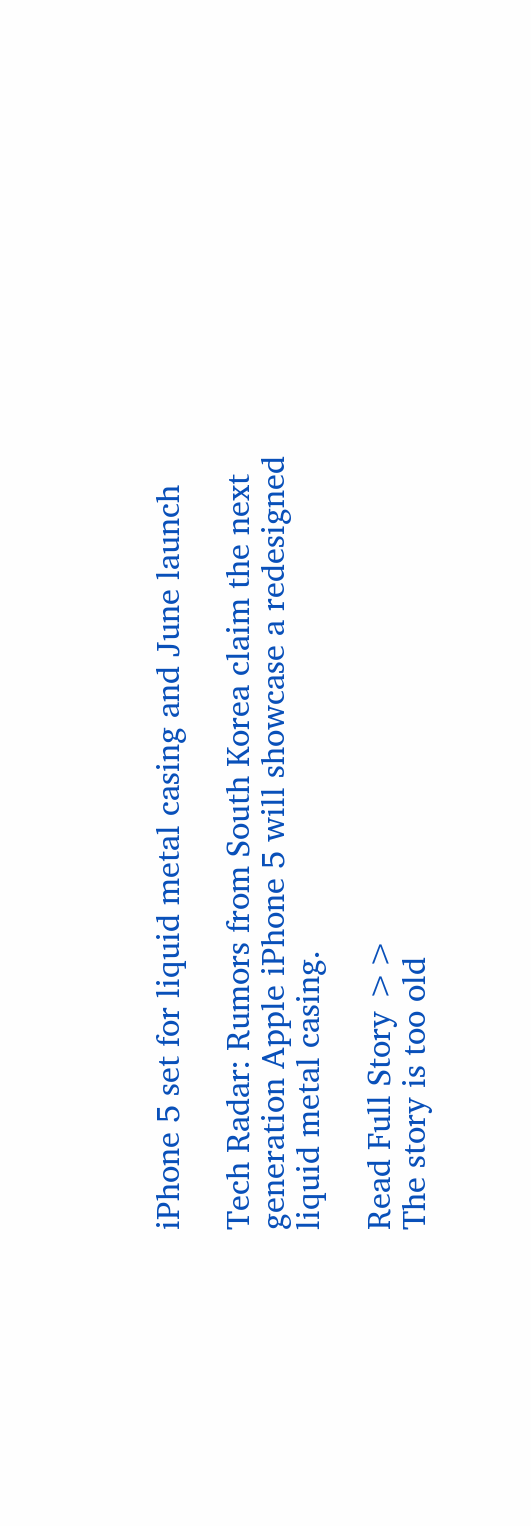iPhone 5 set for liquid metal casing and June launch

Tech Radar: Rumors from South Korea claim the next generation Apple iPhone 5 will showcase a redesigned liquid metal casing.

Read Full Story >>
The story is too old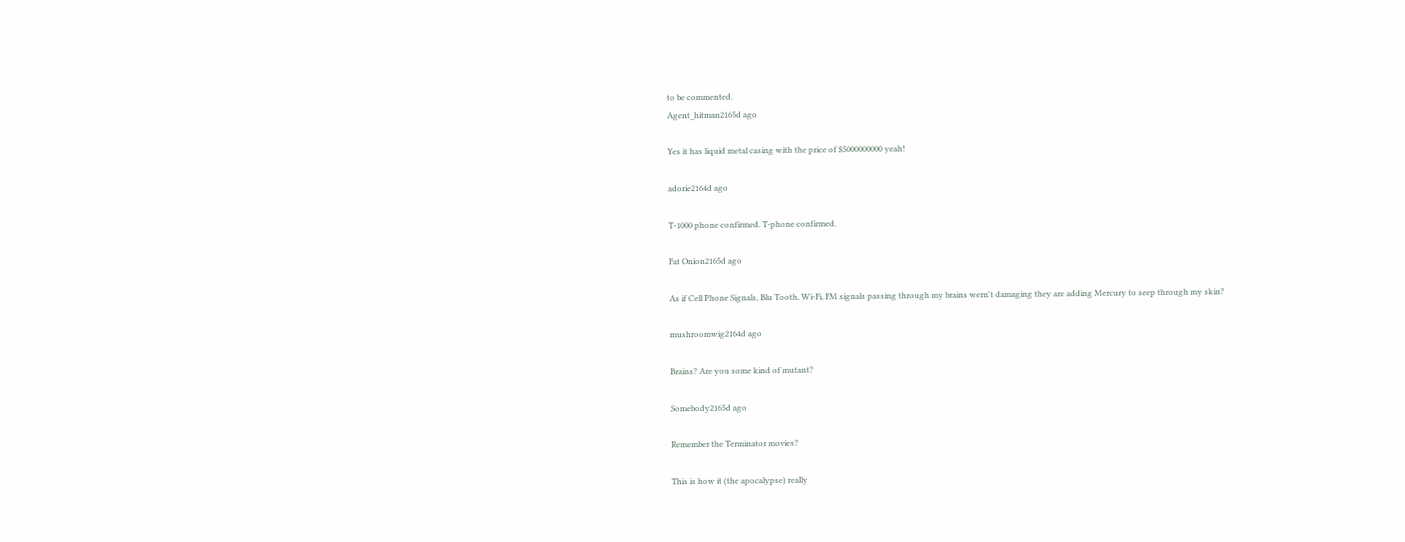to be commented.
Agent_hitman2165d ago

Yes it has liquid metal casing with the price of $5000000000 yeah!

adorie2164d ago

T-1000 phone confirmed. T-phone confirmed.

Fat Onion2165d ago

As if Cell Phone Signals, Blu Tooth, Wi-Fi, FM signals passing through my brains wern't damaging they are adding Mercury to seep through my skin?

mushroomwig2164d ago

Brains? Are you some kind of mutant?

Somebody2165d ago

Remember the Terminator movies?

This is how it (the apocalypse) really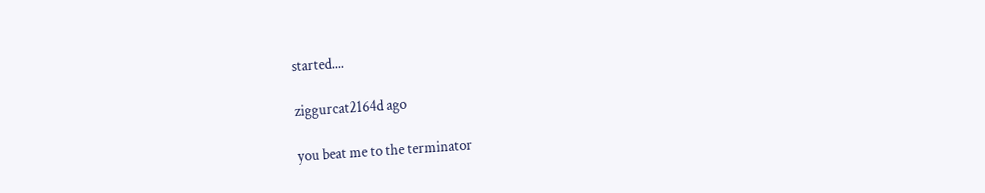started....

ziggurcat2164d ago

you beat me to the terminator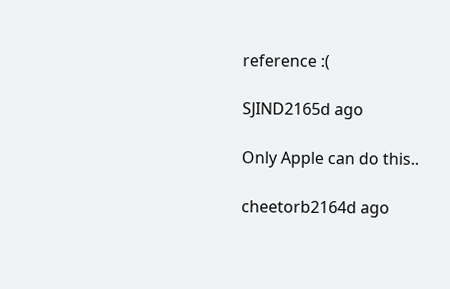reference :(

SJIND2165d ago

Only Apple can do this..

cheetorb2164d ago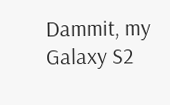Dammit, my Galaxy S2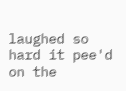laughed so hard it pee'd on the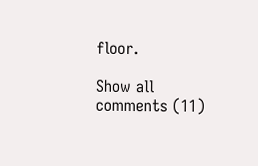floor.

Show all comments (11)